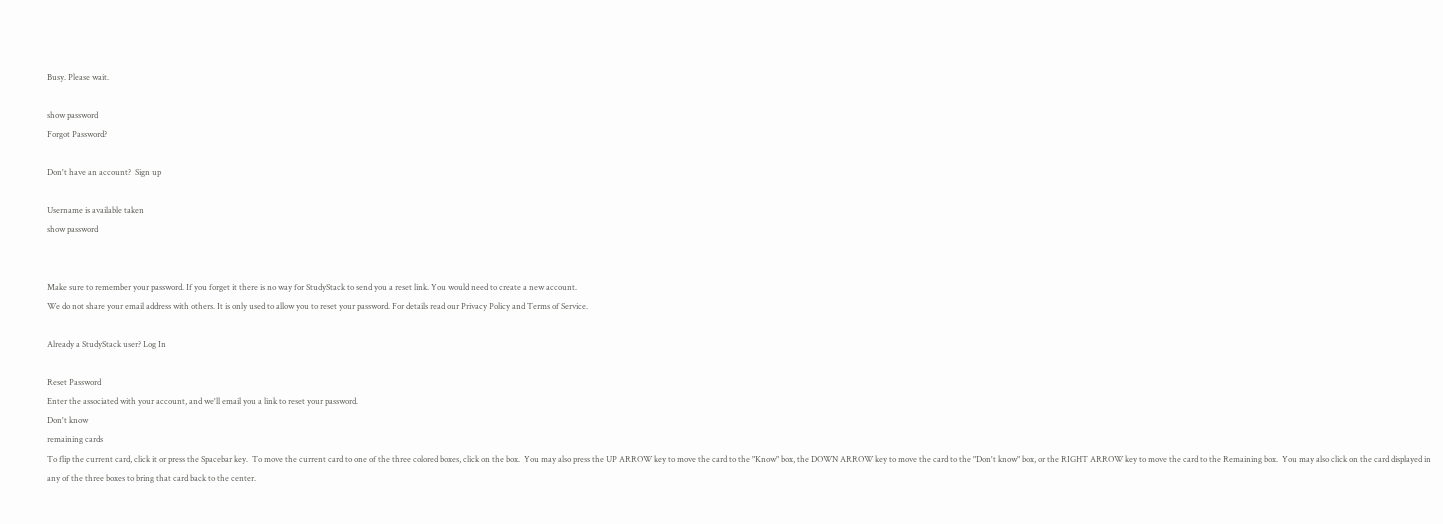Busy. Please wait.

show password
Forgot Password?

Don't have an account?  Sign up

Username is available taken
show password


Make sure to remember your password. If you forget it there is no way for StudyStack to send you a reset link. You would need to create a new account.
We do not share your email address with others. It is only used to allow you to reset your password. For details read our Privacy Policy and Terms of Service.

Already a StudyStack user? Log In

Reset Password
Enter the associated with your account, and we'll email you a link to reset your password.
Don't know
remaining cards
To flip the current card, click it or press the Spacebar key.  To move the current card to one of the three colored boxes, click on the box.  You may also press the UP ARROW key to move the card to the "Know" box, the DOWN ARROW key to move the card to the "Don't know" box, or the RIGHT ARROW key to move the card to the Remaining box.  You may also click on the card displayed in any of the three boxes to bring that card back to the center.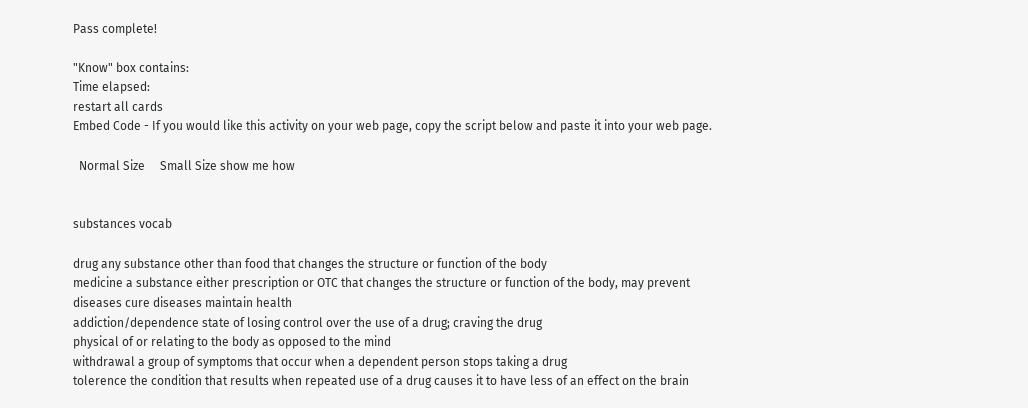Pass complete!

"Know" box contains:
Time elapsed:
restart all cards
Embed Code - If you would like this activity on your web page, copy the script below and paste it into your web page.

  Normal Size     Small Size show me how


substances vocab

drug any substance other than food that changes the structure or function of the body
medicine a substance either prescription or OTC that changes the structure or function of the body, may prevent diseases cure diseases maintain health
addiction/dependence state of losing control over the use of a drug; craving the drug
physical of or relating to the body as opposed to the mind
withdrawal a group of symptoms that occur when a dependent person stops taking a drug
tolerence the condition that results when repeated use of a drug causes it to have less of an effect on the brain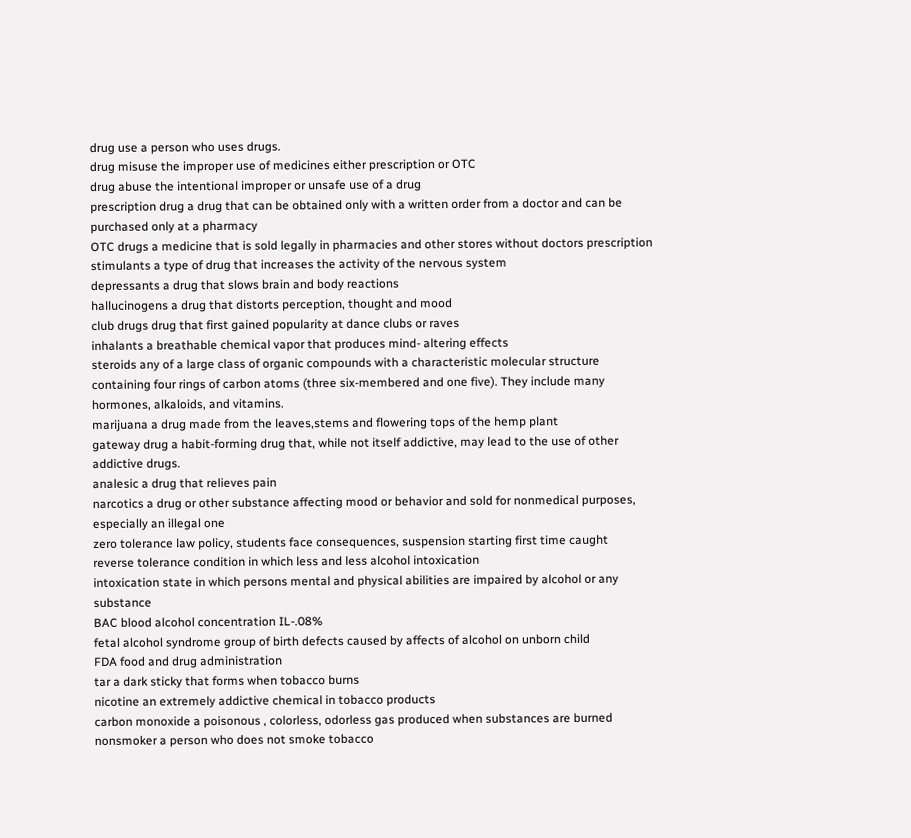drug use a person who uses drugs.
drug misuse the improper use of medicines either prescription or OTC
drug abuse the intentional improper or unsafe use of a drug
prescription drug a drug that can be obtained only with a written order from a doctor and can be purchased only at a pharmacy
OTC drugs a medicine that is sold legally in pharmacies and other stores without doctors prescription
stimulants a type of drug that increases the activity of the nervous system
depressants a drug that slows brain and body reactions
hallucinogens a drug that distorts perception, thought and mood
club drugs drug that first gained popularity at dance clubs or raves
inhalants a breathable chemical vapor that produces mind- altering effects
steroids any of a large class of organic compounds with a characteristic molecular structure containing four rings of carbon atoms (three six-membered and one five). They include many hormones, alkaloids, and vitamins.
marijuana a drug made from the leaves,stems and flowering tops of the hemp plant
gateway drug a habit-forming drug that, while not itself addictive, may lead to the use of other addictive drugs.
analesic a drug that relieves pain
narcotics a drug or other substance affecting mood or behavior and sold for nonmedical purposes, especially an illegal one
zero tolerance law policy, students face consequences, suspension starting first time caught
reverse tolerance condition in which less and less alcohol intoxication
intoxication state in which persons mental and physical abilities are impaired by alcohol or any substance
BAC blood alcohol concentration IL-.08%
fetal alcohol syndrome group of birth defects caused by affects of alcohol on unborn child
FDA food and drug administration
tar a dark sticky that forms when tobacco burns
nicotine an extremely addictive chemical in tobacco products
carbon monoxide a poisonous , colorless, odorless gas produced when substances are burned
nonsmoker a person who does not smoke tobacco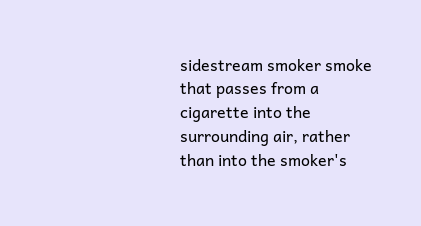sidestream smoker smoke that passes from a cigarette into the surrounding air, rather than into the smoker's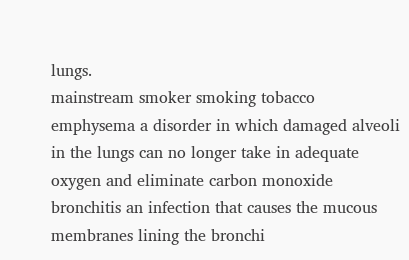lungs.
mainstream smoker smoking tobacco
emphysema a disorder in which damaged alveoli in the lungs can no longer take in adequate oxygen and eliminate carbon monoxide
bronchitis an infection that causes the mucous membranes lining the bronchi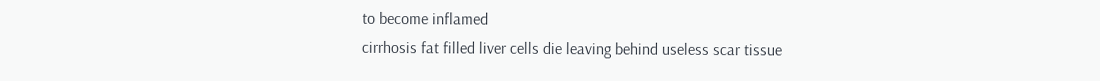to become inflamed
cirrhosis fat filled liver cells die leaving behind useless scar tissue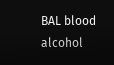BAL blood alcohol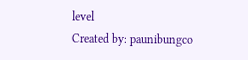level
Created by: paunibungco